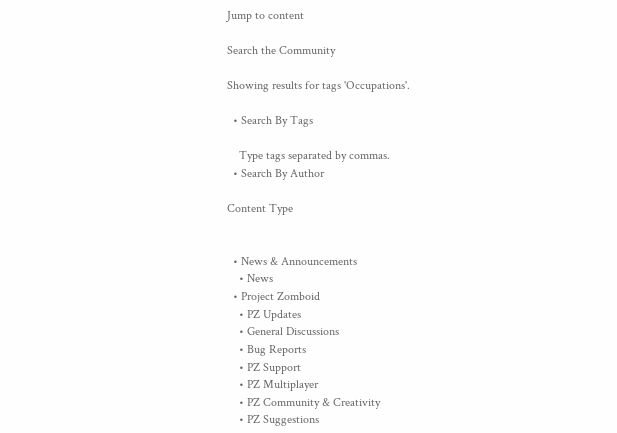Jump to content

Search the Community

Showing results for tags 'Occupations'.

  • Search By Tags

    Type tags separated by commas.
  • Search By Author

Content Type


  • News & Announcements
    • News
  • Project Zomboid
    • PZ Updates
    • General Discussions
    • Bug Reports
    • PZ Support
    • PZ Multiplayer
    • PZ Community & Creativity
    • PZ Suggestions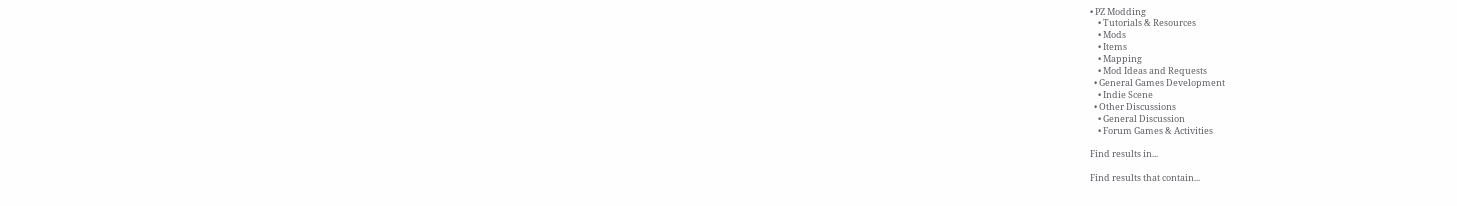• PZ Modding
    • Tutorials & Resources
    • Mods
    • Items
    • Mapping
    • Mod Ideas and Requests
  • General Games Development
    • Indie Scene
  • Other Discussions
    • General Discussion
    • Forum Games & Activities

Find results in...

Find results that contain...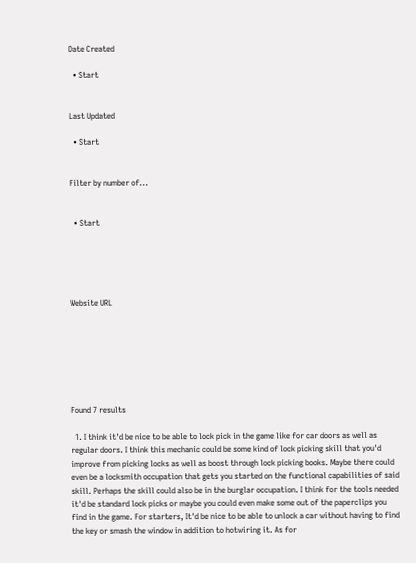Date Created

  • Start


Last Updated

  • Start


Filter by number of...


  • Start





Website URL







Found 7 results

  1. I think it'd be nice to be able to lock pick in the game like for car doors as well as regular doors. I think this mechanic could be some kind of lock picking skill that you'd improve from picking locks as well as boost through lock picking books. Maybe there could even be a locksmith occupation that gets you started on the functional capabilities of said skill. Perhaps the skill could also be in the burglar occupation. I think for the tools needed it'd be standard lock picks or maybe you could even make some out of the paperclips you find in the game. For starters, It'd be nice to be able to unlock a car without having to find the key or smash the window in addition to hotwiring it. As for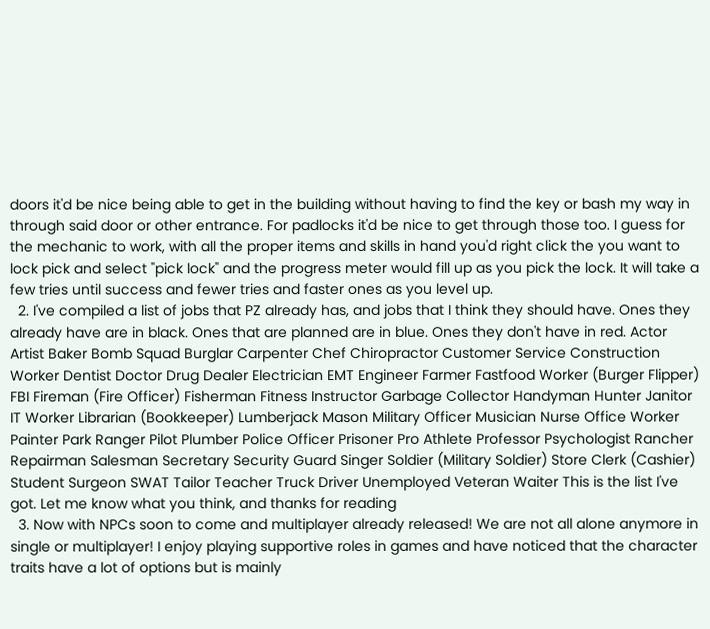doors it'd be nice being able to get in the building without having to find the key or bash my way in through said door or other entrance. For padlocks it'd be nice to get through those too. I guess for the mechanic to work, with all the proper items and skills in hand you'd right click the you want to lock pick and select "pick lock" and the progress meter would fill up as you pick the lock. It will take a few tries until success and fewer tries and faster ones as you level up.
  2. I've compiled a list of jobs that PZ already has, and jobs that I think they should have. Ones they already have are in black. Ones that are planned are in blue. Ones they don't have in red. Actor Artist Baker Bomb Squad Burglar Carpenter Chef Chiropractor Customer Service Construction Worker Dentist Doctor Drug Dealer Electrician EMT Engineer Farmer Fastfood Worker (Burger Flipper) FBI Fireman (Fire Officer) Fisherman Fitness Instructor Garbage Collector Handyman Hunter Janitor IT Worker Librarian (Bookkeeper) Lumberjack Mason Military Officer Musician Nurse Office Worker Painter Park Ranger Pilot Plumber Police Officer Prisoner Pro Athlete Professor Psychologist Rancher Repairman Salesman Secretary Security Guard Singer Soldier (Military Soldier) Store Clerk (Cashier) Student Surgeon SWAT Tailor Teacher Truck Driver Unemployed Veteran Waiter This is the list I've got. Let me know what you think, and thanks for reading
  3. Now with NPCs soon to come and multiplayer already released! We are not all alone anymore in single or multiplayer! I enjoy playing supportive roles in games and have noticed that the character traits have a lot of options but is mainly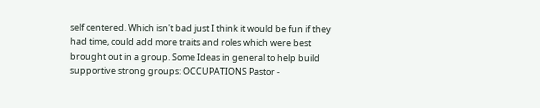self centered. Which isn't bad just I think it would be fun if they had time, could add more traits and roles which were best brought out in a group. Some Ideas in general to help build supportive strong groups: OCCUPATIONS Pastor -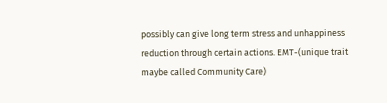possibly can give long term stress and unhappiness reduction through certain actions. EMT-(unique trait maybe called Community Care)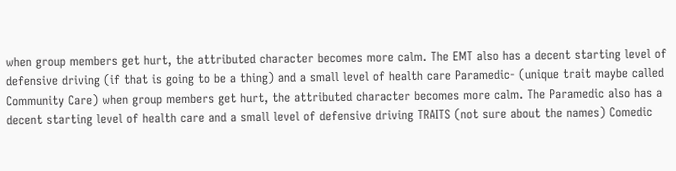when group members get hurt, the attributed character becomes more calm. The EMT also has a decent starting level of defensive driving (if that is going to be a thing) and a small level of health care Paramedic- (unique trait maybe called Community Care) when group members get hurt, the attributed character becomes more calm. The Paramedic also has a decent starting level of health care and a small level of defensive driving TRAITS (not sure about the names) Comedic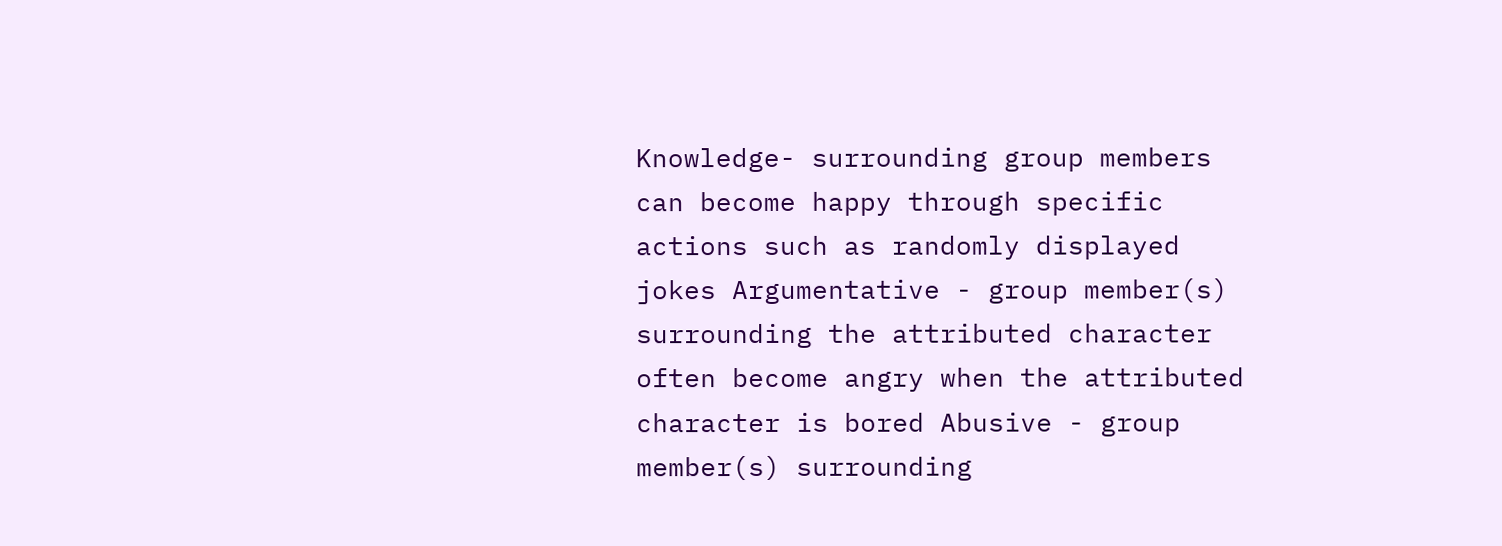Knowledge- surrounding group members can become happy through specific actions such as randomly displayed jokes Argumentative - group member(s) surrounding the attributed character often become angry when the attributed character is bored Abusive - group member(s) surrounding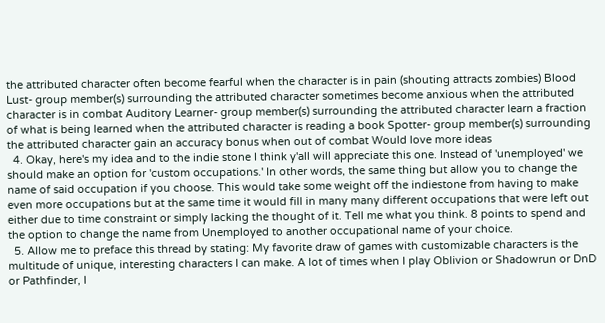the attributed character often become fearful when the character is in pain (shouting attracts zombies) Blood Lust- group member(s) surrounding the attributed character sometimes become anxious when the attributed character is in combat Auditory Learner- group member(s) surrounding the attributed character learn a fraction of what is being learned when the attributed character is reading a book Spotter- group member(s) surrounding the attributed character gain an accuracy bonus when out of combat Would love more ideas
  4. Okay, here's my idea and to the indie stone I think y'all will appreciate this one. Instead of 'unemployed' we should make an option for 'custom occupations.' In other words, the same thing but allow you to change the name of said occupation if you choose. This would take some weight off the indiestone from having to make even more occupations but at the same time it would fill in many many different occupations that were left out either due to time constraint or simply lacking the thought of it. Tell me what you think. 8 points to spend and the option to change the name from Unemployed to another occupational name of your choice.
  5. Allow me to preface this thread by stating: My favorite draw of games with customizable characters is the multitude of unique, interesting characters I can make. A lot of times when I play Oblivion or Shadowrun or DnD or Pathfinder, I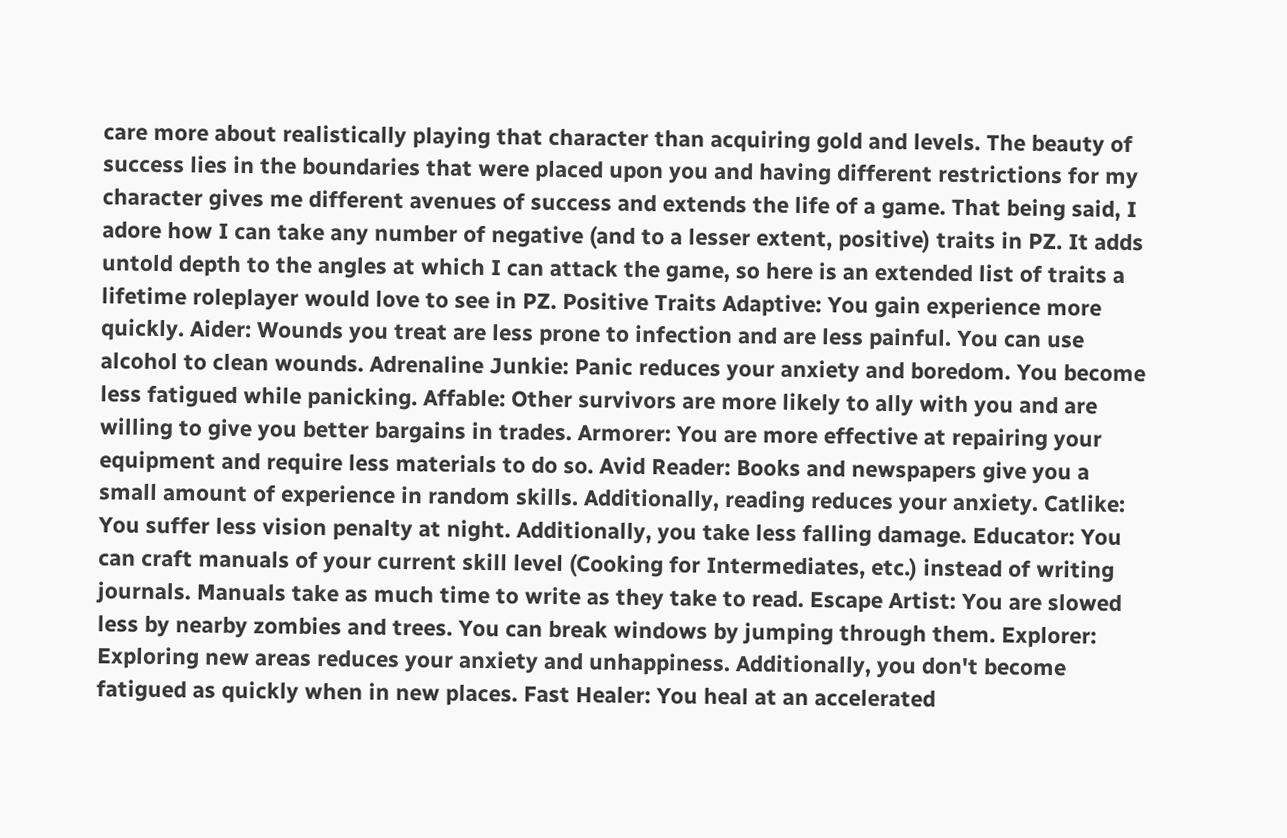care more about realistically playing that character than acquiring gold and levels. The beauty of success lies in the boundaries that were placed upon you and having different restrictions for my character gives me different avenues of success and extends the life of a game. That being said, I adore how I can take any number of negative (and to a lesser extent, positive) traits in PZ. It adds untold depth to the angles at which I can attack the game, so here is an extended list of traits a lifetime roleplayer would love to see in PZ. Positive Traits Adaptive: You gain experience more quickly. Aider: Wounds you treat are less prone to infection and are less painful. You can use alcohol to clean wounds. Adrenaline Junkie: Panic reduces your anxiety and boredom. You become less fatigued while panicking. Affable: Other survivors are more likely to ally with you and are willing to give you better bargains in trades. Armorer: You are more effective at repairing your equipment and require less materials to do so. Avid Reader: Books and newspapers give you a small amount of experience in random skills. Additionally, reading reduces your anxiety. Catlike: You suffer less vision penalty at night. Additionally, you take less falling damage. Educator: You can craft manuals of your current skill level (Cooking for Intermediates, etc.) instead of writing journals. Manuals take as much time to write as they take to read. Escape Artist: You are slowed less by nearby zombies and trees. You can break windows by jumping through them. Explorer: Exploring new areas reduces your anxiety and unhappiness. Additionally, you don't become fatigued as quickly when in new places. Fast Healer: You heal at an accelerated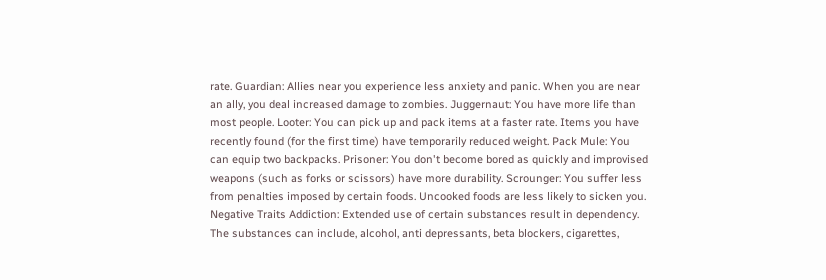rate. Guardian: Allies near you experience less anxiety and panic. When you are near an ally, you deal increased damage to zombies. Juggernaut: You have more life than most people. Looter: You can pick up and pack items at a faster rate. Items you have recently found (for the first time) have temporarily reduced weight. Pack Mule: You can equip two backpacks. Prisoner: You don't become bored as quickly and improvised weapons (such as forks or scissors) have more durability. Scrounger: You suffer less from penalties imposed by certain foods. Uncooked foods are less likely to sicken you. Negative Traits Addiction: Extended use of certain substances result in dependency. The substances can include, alcohol, anti depressants, beta blockers, cigarettes,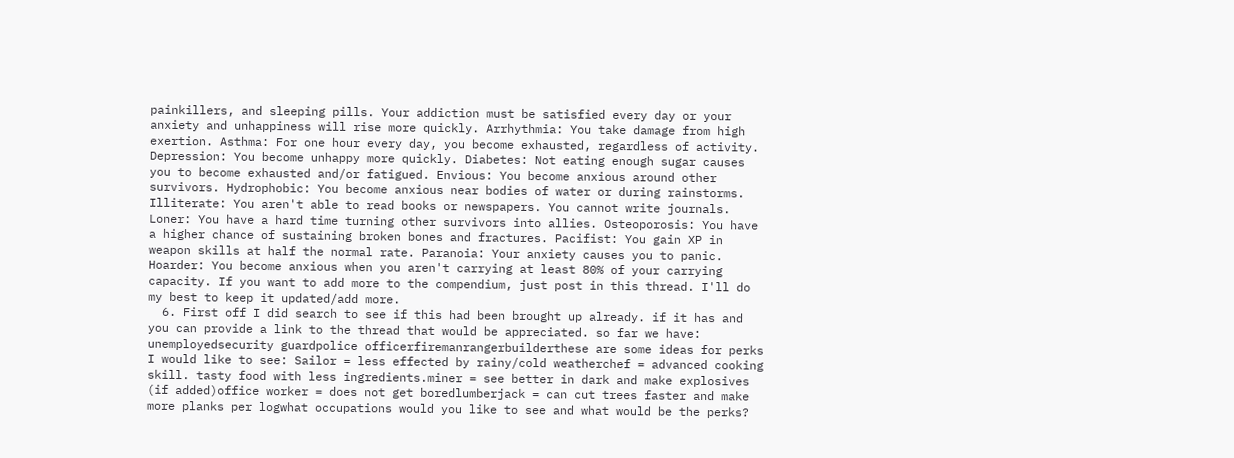painkillers, and sleeping pills. Your addiction must be satisfied every day or your anxiety and unhappiness will rise more quickly. Arrhythmia: You take damage from high exertion. Asthma: For one hour every day, you become exhausted, regardless of activity. Depression: You become unhappy more quickly. Diabetes: Not eating enough sugar causes you to become exhausted and/or fatigued. Envious: You become anxious around other survivors. Hydrophobic: You become anxious near bodies of water or during rainstorms. Illiterate: You aren't able to read books or newspapers. You cannot write journals. Loner: You have a hard time turning other survivors into allies. Osteoporosis: You have a higher chance of sustaining broken bones and fractures. Pacifist: You gain XP in weapon skills at half the normal rate. Paranoia: Your anxiety causes you to panic. Hoarder: You become anxious when you aren't carrying at least 80% of your carrying capacity. If you want to add more to the compendium, just post in this thread. I'll do my best to keep it updated/add more.
  6. First off I did search to see if this had been brought up already. if it has and you can provide a link to the thread that would be appreciated. so far we have: unemployedsecurity guardpolice officerfiremanrangerbuilderthese are some ideas for perks I would like to see: Sailor = less effected by rainy/cold weatherchef = advanced cooking skill. tasty food with less ingredients.miner = see better in dark and make explosives (if added)office worker = does not get boredlumberjack = can cut trees faster and make more planks per logwhat occupations would you like to see and what would be the perks?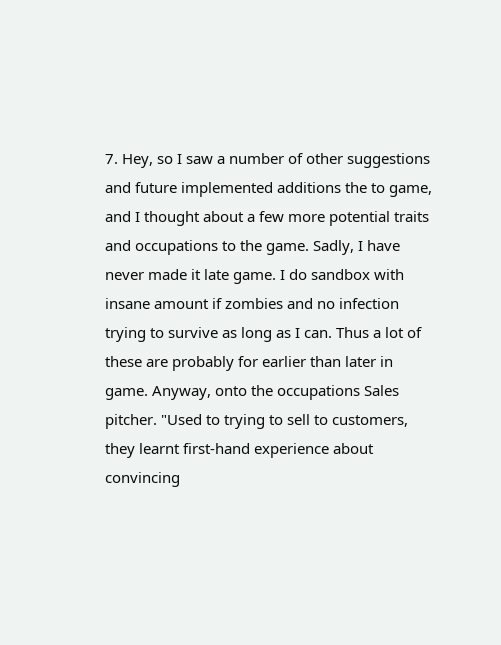7. Hey, so I saw a number of other suggestions and future implemented additions the to game, and I thought about a few more potential traits and occupations to the game. Sadly, I have never made it late game. I do sandbox with insane amount if zombies and no infection trying to survive as long as I can. Thus a lot of these are probably for earlier than later in game. Anyway, onto the occupations Sales pitcher. "Used to trying to sell to customers, they learnt first-hand experience about convincing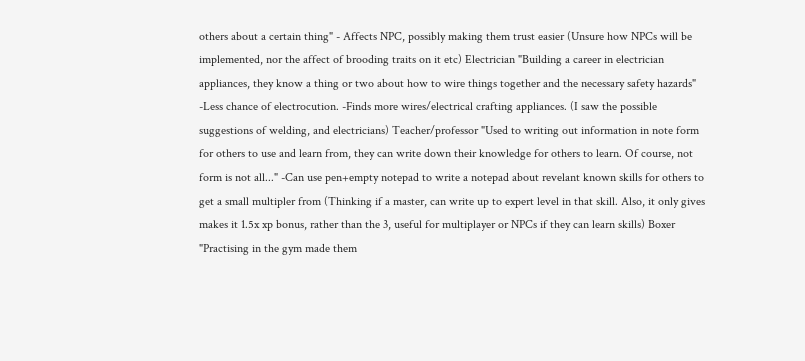others about a certain thing" - Affects NPC, possibly making them trust easier (Unsure how NPCs will be implemented, nor the affect of brooding traits on it etc) Electrician "Building a career in electrician appliances, they know a thing or two about how to wire things together and the necessary safety hazards" -Less chance of electrocution. -Finds more wires/electrical crafting appliances. (I saw the possible suggestions of welding, and electricians) Teacher/professor "Used to writing out information in note form for others to use and learn from, they can write down their knowledge for others to learn. Of course, not form is not all..." -Can use pen+empty notepad to write a notepad about revelant known skills for others to get a small multipler from (Thinking if a master, can write up to expert level in that skill. Also, it only gives makes it 1.5x xp bonus, rather than the 3, useful for multiplayer or NPCs if they can learn skills) Boxer "Practising in the gym made them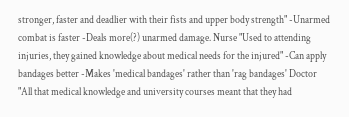stronger, faster and deadlier with their fists and upper body strength" -Unarmed combat is faster -Deals more(?) unarmed damage. Nurse "Used to attending injuries, they gained knowledge about medical needs for the injured" -Can apply bandages better -Makes 'medical bandages' rather than 'rag bandages' Doctor "All that medical knowledge and university courses meant that they had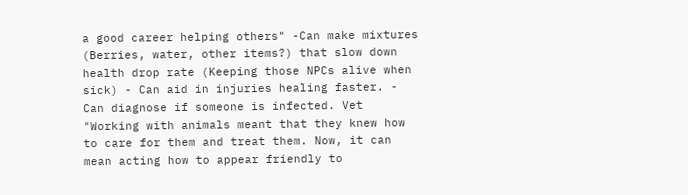a good career helping others" -Can make mixtures (Berries, water, other items?) that slow down health drop rate (Keeping those NPCs alive when sick) - Can aid in injuries healing faster. - Can diagnose if someone is infected. Vet "Working with animals meant that they knew how to care for them and treat them. Now, it can mean acting how to appear friendly to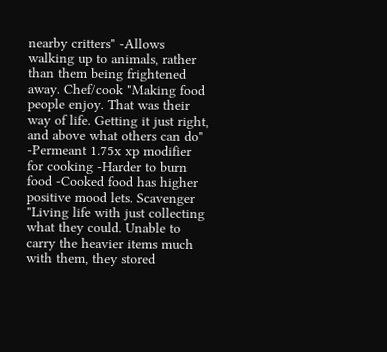nearby critters" -Allows walking up to animals, rather than them being frightened away. Chef/cook "Making food people enjoy. That was their way of life. Getting it just right, and above what others can do" -Permeant 1.75x xp modifier for cooking -Harder to burn food -Cooked food has higher positive mood lets. Scavenger "Living life with just collecting what they could. Unable to carry the heavier items much with them, they stored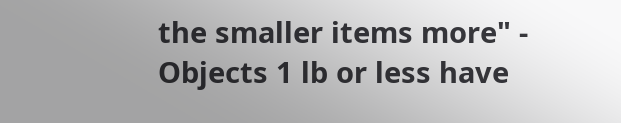the smaller items more" - Objects 1 lb or less have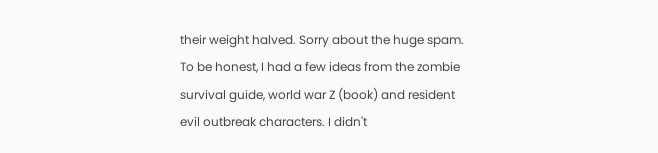their weight halved. Sorry about the huge spam. To be honest, I had a few ideas from the zombie survival guide, world war Z (book) and resident evil outbreak characters. I didn't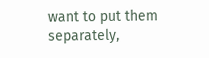want to put them separately,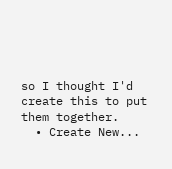so I thought I'd create this to put them together.
  • Create New...